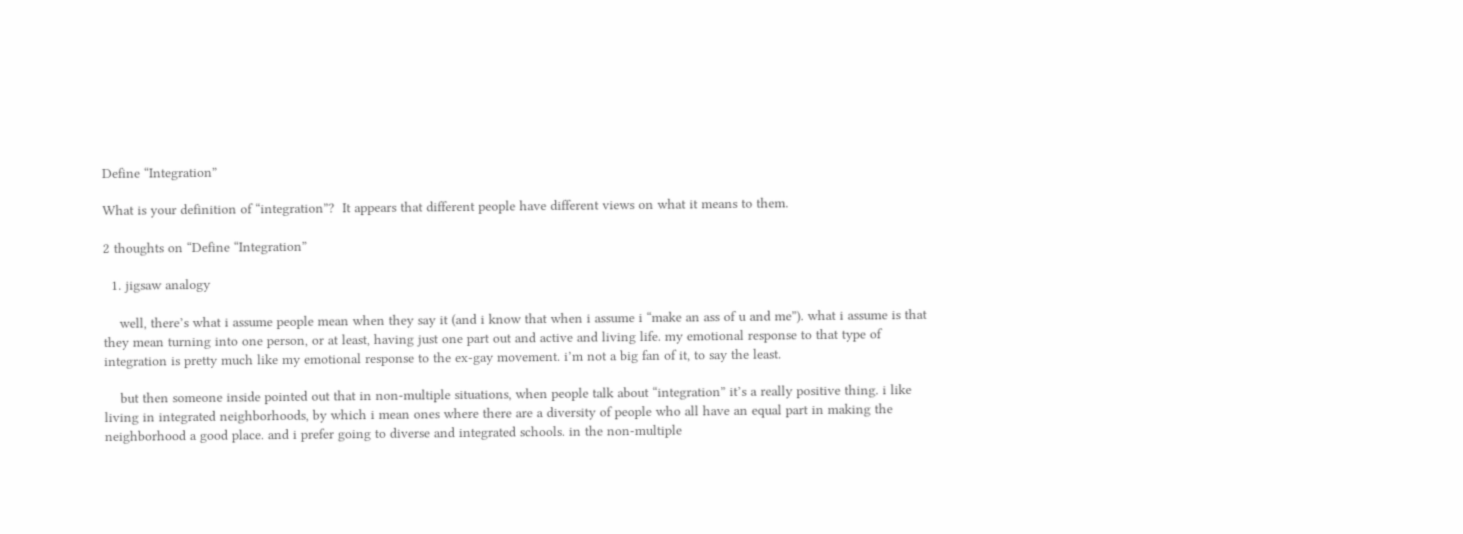Define “Integration”

What is your definition of “integration”?  It appears that different people have different views on what it means to them.

2 thoughts on “Define “Integration”

  1. jigsaw analogy

    well, there’s what i assume people mean when they say it (and i know that when i assume i “make an ass of u and me”). what i assume is that they mean turning into one person, or at least, having just one part out and active and living life. my emotional response to that type of integration is pretty much like my emotional response to the ex-gay movement. i’m not a big fan of it, to say the least.

    but then someone inside pointed out that in non-multiple situations, when people talk about “integration” it’s a really positive thing. i like living in integrated neighborhoods, by which i mean ones where there are a diversity of people who all have an equal part in making the neighborhood a good place. and i prefer going to diverse and integrated schools. in the non-multiple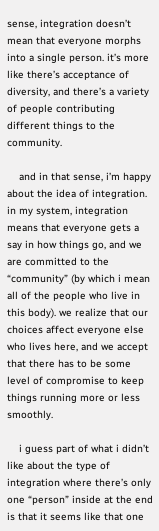sense, integration doesn’t mean that everyone morphs into a single person. it’s more like there’s acceptance of diversity, and there’s a variety of people contributing different things to the community.

    and in that sense, i’m happy about the idea of integration. in my system, integration means that everyone gets a say in how things go, and we are committed to the “community” (by which i mean all of the people who live in this body). we realize that our choices affect everyone else who lives here, and we accept that there has to be some level of compromise to keep things running more or less smoothly.

    i guess part of what i didn’t like about the type of integration where there’s only one “person” inside at the end is that it seems like that one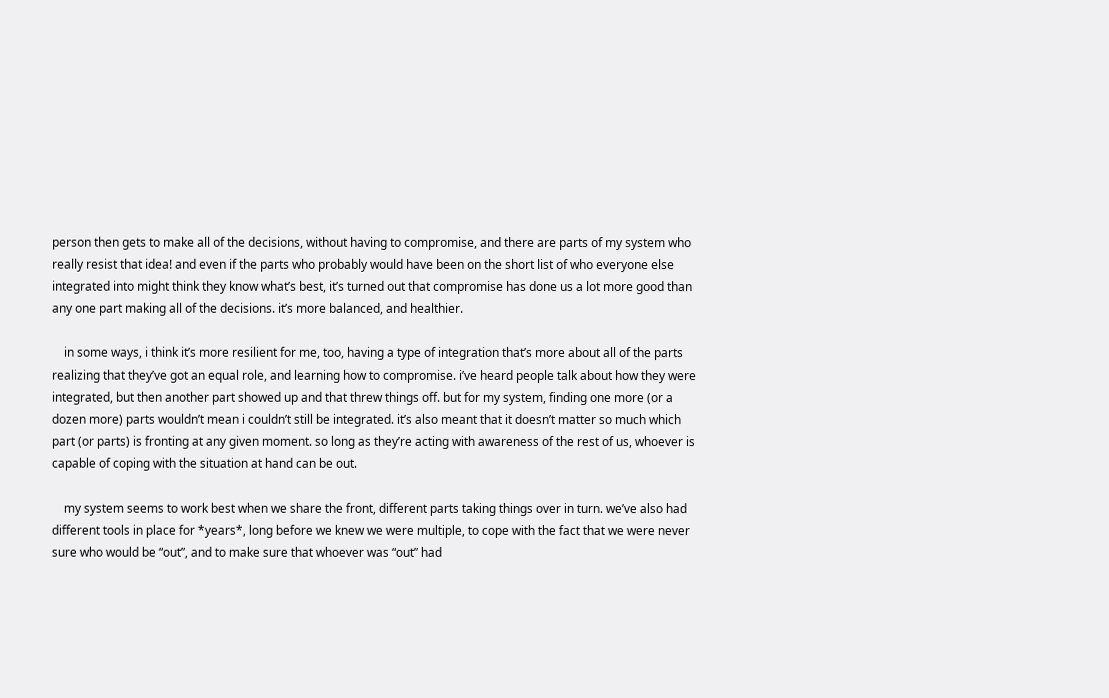person then gets to make all of the decisions, without having to compromise, and there are parts of my system who really resist that idea! and even if the parts who probably would have been on the short list of who everyone else integrated into might think they know what’s best, it’s turned out that compromise has done us a lot more good than any one part making all of the decisions. it’s more balanced, and healthier.

    in some ways, i think it’s more resilient for me, too, having a type of integration that’s more about all of the parts realizing that they’ve got an equal role, and learning how to compromise. i’ve heard people talk about how they were integrated, but then another part showed up and that threw things off. but for my system, finding one more (or a dozen more) parts wouldn’t mean i couldn’t still be integrated. it’s also meant that it doesn’t matter so much which part (or parts) is fronting at any given moment. so long as they’re acting with awareness of the rest of us, whoever is capable of coping with the situation at hand can be out.

    my system seems to work best when we share the front, different parts taking things over in turn. we’ve also had different tools in place for *years*, long before we knew we were multiple, to cope with the fact that we were never sure who would be “out”, and to make sure that whoever was “out” had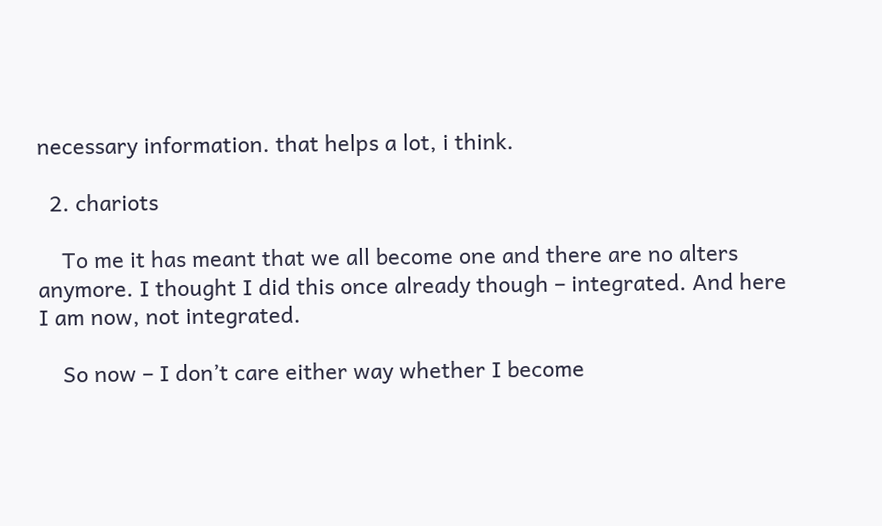necessary information. that helps a lot, i think.

  2. chariots

    To me it has meant that we all become one and there are no alters anymore. I thought I did this once already though – integrated. And here I am now, not integrated.

    So now – I don’t care either way whether I become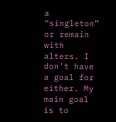a “singleton” or remain with alters. I don’t have a goal for either. My main goal is to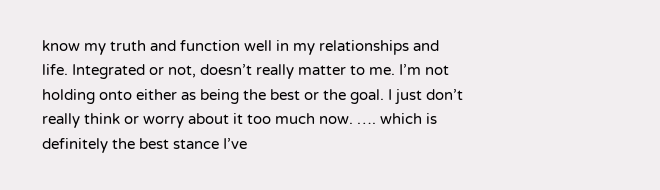know my truth and function well in my relationships and life. Integrated or not, doesn’t really matter to me. I’m not holding onto either as being the best or the goal. I just don’t really think or worry about it too much now. …. which is definitely the best stance I’ve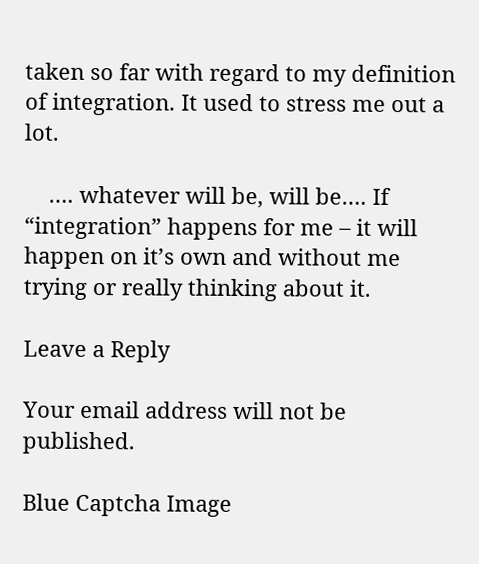taken so far with regard to my definition of integration. It used to stress me out a lot.

    …. whatever will be, will be…. If “integration” happens for me – it will happen on it’s own and without me trying or really thinking about it.

Leave a Reply

Your email address will not be published.

Blue Captcha Image